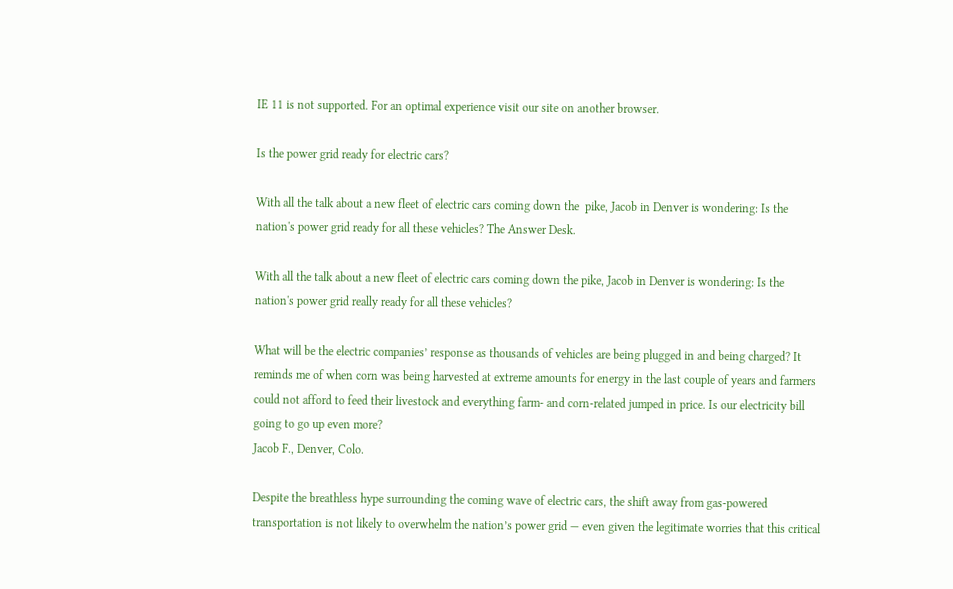IE 11 is not supported. For an optimal experience visit our site on another browser.

Is the power grid ready for electric cars?

With all the talk about a new fleet of electric cars coming down the  pike, Jacob in Denver is wondering: Is the nation's power grid ready for all these vehicles? The Answer Desk.

With all the talk about a new fleet of electric cars coming down the pike, Jacob in Denver is wondering: Is the nation's power grid really ready for all these vehicles?

What will be the electric companies’ response as thousands of vehicles are being plugged in and being charged? It reminds me of when corn was being harvested at extreme amounts for energy in the last couple of years and farmers could not afford to feed their livestock and everything farm- and corn-related jumped in price. Is our electricity bill going to go up even more?
Jacob F., Denver, Colo.

Despite the breathless hype surrounding the coming wave of electric cars, the shift away from gas-powered transportation is not likely to overwhelm the nation’s power grid — even given the legitimate worries that this critical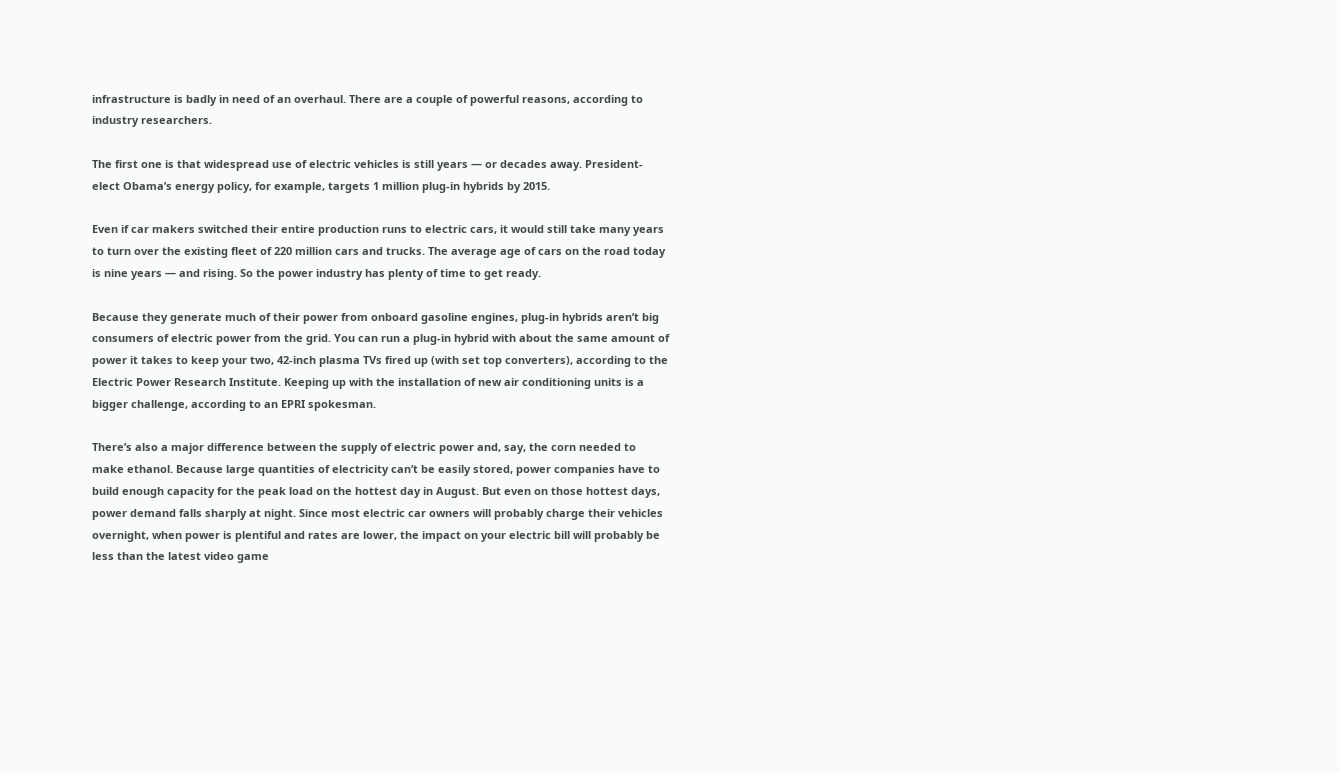infrastructure is badly in need of an overhaul. There are a couple of powerful reasons, according to industry researchers.

The first one is that widespread use of electric vehicles is still years — or decades away. President-elect Obama’s energy policy, for example, targets 1 million plug-in hybrids by 2015.

Even if car makers switched their entire production runs to electric cars, it would still take many years to turn over the existing fleet of 220 million cars and trucks. The average age of cars on the road today is nine years — and rising. So the power industry has plenty of time to get ready.

Because they generate much of their power from onboard gasoline engines, plug-in hybrids aren’t big consumers of electric power from the grid. You can run a plug-in hybrid with about the same amount of power it takes to keep your two, 42-inch plasma TVs fired up (with set top converters), according to the Electric Power Research Institute. Keeping up with the installation of new air conditioning units is a bigger challenge, according to an EPRI spokesman.

There’s also a major difference between the supply of electric power and, say, the corn needed to make ethanol. Because large quantities of electricity can’t be easily stored, power companies have to build enough capacity for the peak load on the hottest day in August. But even on those hottest days, power demand falls sharply at night. Since most electric car owners will probably charge their vehicles overnight, when power is plentiful and rates are lower, the impact on your electric bill will probably be less than the latest video game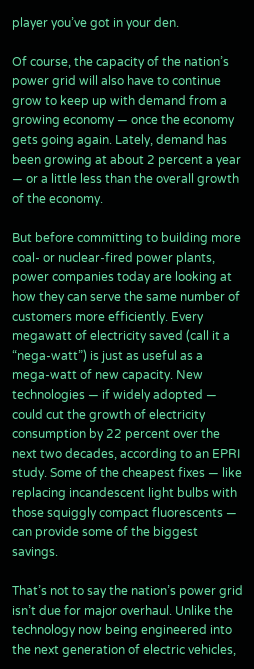player you’ve got in your den.

Of course, the capacity of the nation’s power grid will also have to continue grow to keep up with demand from a growing economy — once the economy gets going again. Lately, demand has been growing at about 2 percent a year — or a little less than the overall growth of the economy.

But before committing to building more coal- or nuclear-fired power plants, power companies today are looking at how they can serve the same number of customers more efficiently. Every megawatt of electricity saved (call it a “nega-watt”) is just as useful as a mega-watt of new capacity. New technologies — if widely adopted — could cut the growth of electricity consumption by 22 percent over the next two decades, according to an EPRI study. Some of the cheapest fixes — like replacing incandescent light bulbs with those squiggly compact fluorescents — can provide some of the biggest savings.

That’s not to say the nation’s power grid isn’t due for major overhaul. Unlike the technology now being engineered into the next generation of electric vehicles,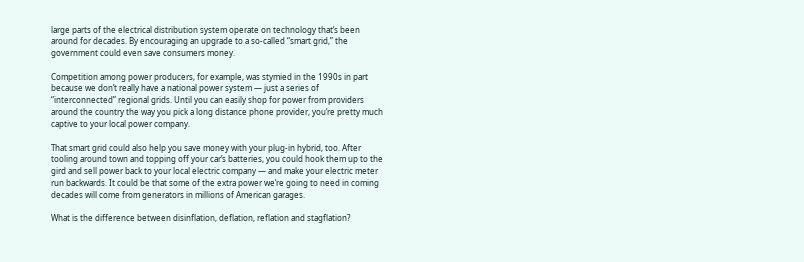large parts of the electrical distribution system operate on technology that’s been around for decades. By encouraging an upgrade to a so-called “smart grid,” the government could even save consumers money.

Competition among power producers, for example, was stymied in the 1990s in part because we don’t really have a national power system — just a series of “interconnected” regional grids. Until you can easily shop for power from providers around the country the way you pick a long distance phone provider, you’re pretty much captive to your local power company.

That smart grid could also help you save money with your plug-in hybrid, too. After tooling around town and topping off your car’s batteries, you could hook them up to the gird and sell power back to your local electric company — and make your electric meter run backwards. It could be that some of the extra power we’re going to need in coming decades will come from generators in millions of American garages.

What is the difference between disinflation, deflation, reflation and stagflation?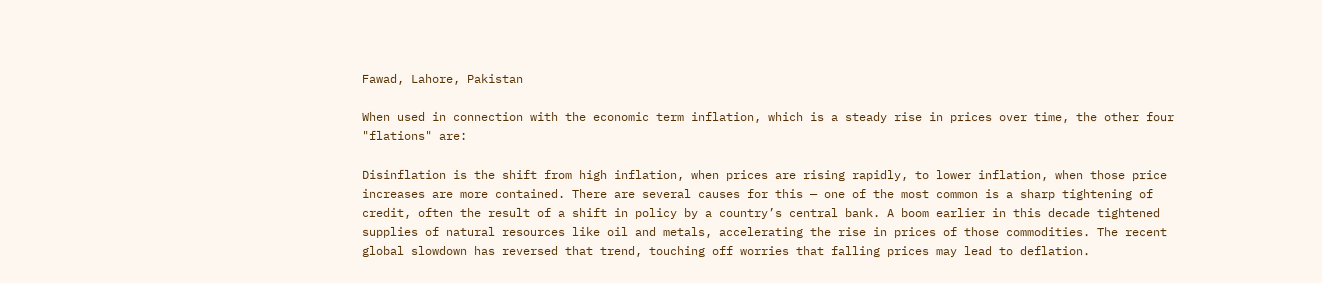Fawad, Lahore, Pakistan

When used in connection with the economic term inflation, which is a steady rise in prices over time, the other four "flations" are:

Disinflation is the shift from high inflation, when prices are rising rapidly, to lower inflation, when those price increases are more contained. There are several causes for this — one of the most common is a sharp tightening of credit, often the result of a shift in policy by a country’s central bank. A boom earlier in this decade tightened supplies of natural resources like oil and metals, accelerating the rise in prices of those commodities. The recent global slowdown has reversed that trend, touching off worries that falling prices may lead to deflation.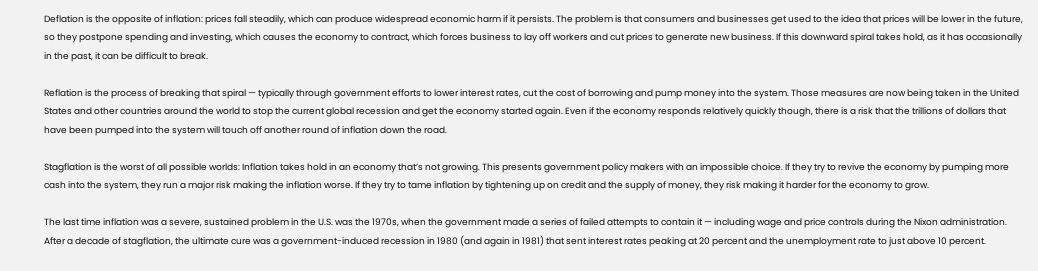Deflation is the opposite of inflation: prices fall steadily, which can produce widespread economic harm if it persists. The problem is that consumers and businesses get used to the idea that prices will be lower in the future, so they postpone spending and investing, which causes the economy to contract, which forces business to lay off workers and cut prices to generate new business. If this downward spiral takes hold, as it has occasionally in the past, it can be difficult to break.

Reflation is the process of breaking that spiral — typically through government efforts to lower interest rates, cut the cost of borrowing and pump money into the system. Those measures are now being taken in the United States and other countries around the world to stop the current global recession and get the economy started again. Even if the economy responds relatively quickly though, there is a risk that the trillions of dollars that have been pumped into the system will touch off another round of inflation down the road.

Stagflation is the worst of all possible worlds: Inflation takes hold in an economy that’s not growing. This presents government policy makers with an impossible choice. If they try to revive the economy by pumping more cash into the system, they run a major risk making the inflation worse. If they try to tame inflation by tightening up on credit and the supply of money, they risk making it harder for the economy to grow.

The last time inflation was a severe, sustained problem in the U.S. was the 1970s, when the government made a series of failed attempts to contain it — including wage and price controls during the Nixon administration. After a decade of stagflation, the ultimate cure was a government-induced recession in 1980 (and again in 1981) that sent interest rates peaking at 20 percent and the unemployment rate to just above 10 percent.